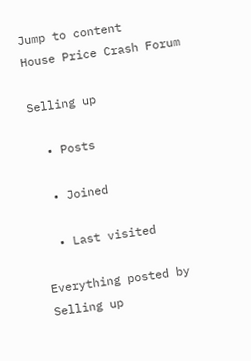Jump to content
House Price Crash Forum

Selling up

  • Posts

  • Joined

  • Last visited

Everything posted by Selling up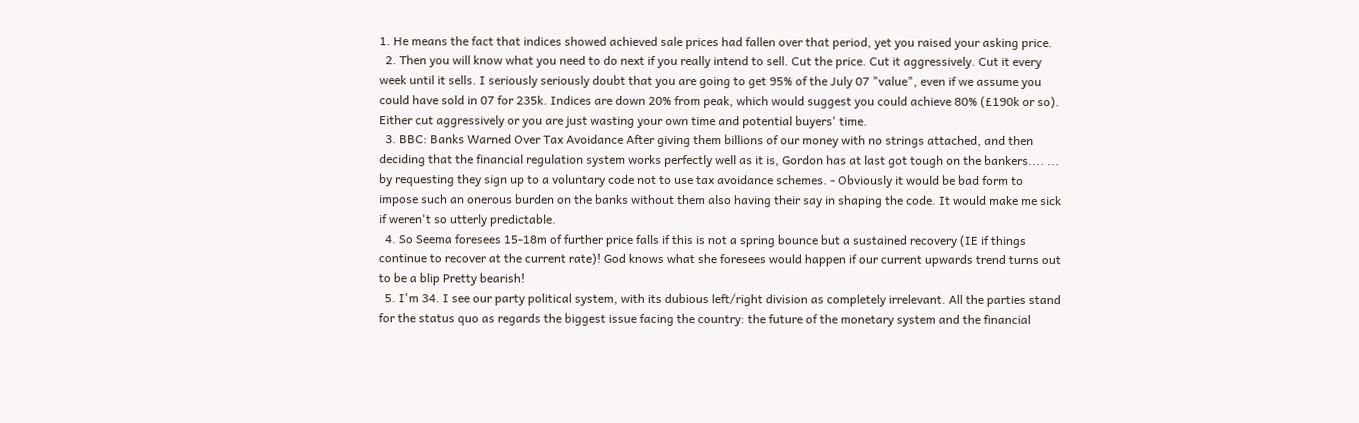1. He means the fact that indices showed achieved sale prices had fallen over that period, yet you raised your asking price.
  2. Then you will know what you need to do next if you really intend to sell. Cut the price. Cut it aggressively. Cut it every week until it sells. I seriously seriously doubt that you are going to get 95% of the July 07 "value", even if we assume you could have sold in 07 for 235k. Indices are down 20% from peak, which would suggest you could achieve 80% (£190k or so). Either cut aggressively or you are just wasting your own time and potential buyers' time.
  3. BBC: Banks Warned Over Tax Avoidance After giving them billions of our money with no strings attached, and then deciding that the financial regulation system works perfectly well as it is, Gordon has at last got tough on the bankers.... ... by requesting they sign up to a voluntary code not to use tax avoidance schemes. - Obviously it would be bad form to impose such an onerous burden on the banks without them also having their say in shaping the code. It would make me sick if weren't so utterly predictable.
  4. So Seema foresees 15-18m of further price falls if this is not a spring bounce but a sustained recovery (IE if things continue to recover at the current rate)! God knows what she foresees would happen if our current upwards trend turns out to be a blip Pretty bearish!
  5. I'm 34. I see our party political system, with its dubious left/right division as completely irrelevant. All the parties stand for the status quo as regards the biggest issue facing the country: the future of the monetary system and the financial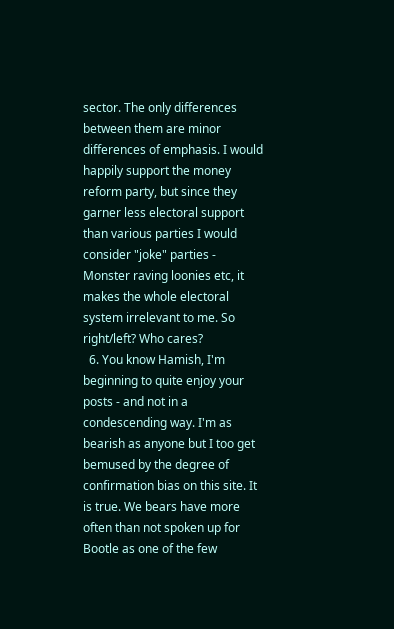sector. The only differences between them are minor differences of emphasis. I would happily support the money reform party, but since they garner less electoral support than various parties I would consider "joke" parties - Monster raving loonies etc, it makes the whole electoral system irrelevant to me. So right/left? Who cares?
  6. You know Hamish, I'm beginning to quite enjoy your posts - and not in a condescending way. I'm as bearish as anyone but I too get bemused by the degree of confirmation bias on this site. It is true. We bears have more often than not spoken up for Bootle as one of the few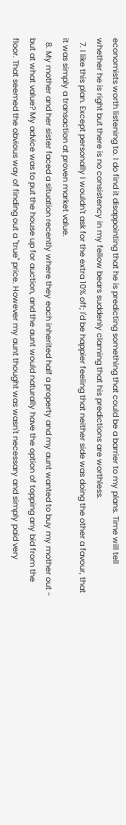economists worth listening to. I do find it disappointing that he is predicting something that could be a barrier to my plans. Time will tell whether he is right but there is no consistency in my fellow bears suddenly claming that his predictions are worthless.
  7. I like this plan. Except personally I wouldn't ask for the extra 10% off; I'd be happier feeling that neither side was doing the other a favour, that it was simply a transaction at proven market value.
  8. My mother and her sister faced a situation recently where they each inherited half a property and my aunt wanted to buy my mother out - but at what value? My advice was to put the house up for auction, and the aunt would naturally have the option of topping any bid from the floor. That seemed the obvious way of finding out a "true" price. However my aunt thought was wasn't necessary and simply paid very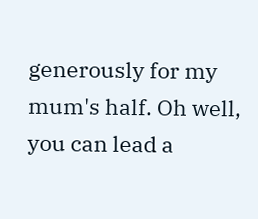generously for my mum's half. Oh well, you can lead a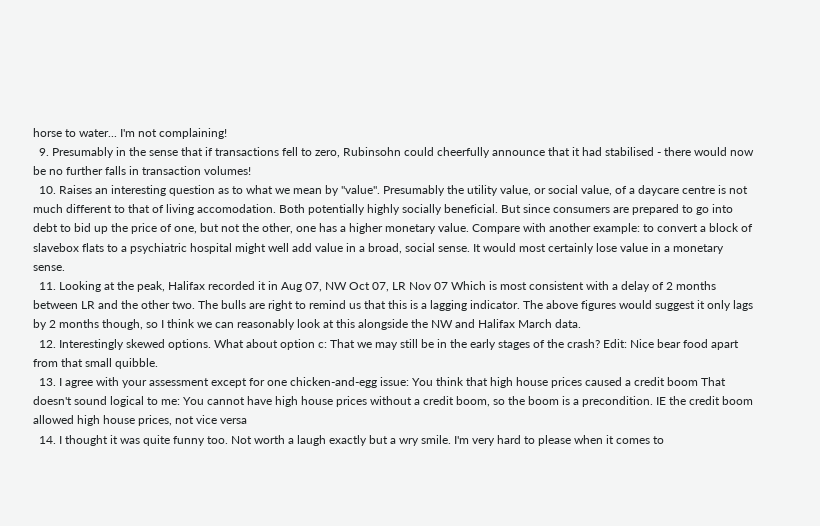horse to water... I'm not complaining!
  9. Presumably in the sense that if transactions fell to zero, Rubinsohn could cheerfully announce that it had stabilised - there would now be no further falls in transaction volumes!
  10. Raises an interesting question as to what we mean by "value". Presumably the utility value, or social value, of a daycare centre is not much different to that of living accomodation. Both potentially highly socially beneficial. But since consumers are prepared to go into debt to bid up the price of one, but not the other, one has a higher monetary value. Compare with another example: to convert a block of slavebox flats to a psychiatric hospital might well add value in a broad, social sense. It would most certainly lose value in a monetary sense.
  11. Looking at the peak, Halifax recorded it in Aug 07, NW Oct 07, LR Nov 07 Which is most consistent with a delay of 2 months between LR and the other two. The bulls are right to remind us that this is a lagging indicator. The above figures would suggest it only lags by 2 months though, so I think we can reasonably look at this alongside the NW and Halifax March data.
  12. Interestingly skewed options. What about option c: That we may still be in the early stages of the crash? Edit: Nice bear food apart from that small quibble.
  13. I agree with your assessment except for one chicken-and-egg issue: You think that high house prices caused a credit boom That doesn't sound logical to me: You cannot have high house prices without a credit boom, so the boom is a precondition. IE the credit boom allowed high house prices, not vice versa
  14. I thought it was quite funny too. Not worth a laugh exactly but a wry smile. I'm very hard to please when it comes to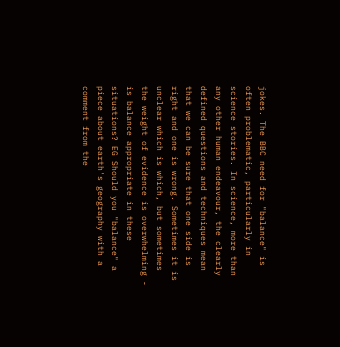jokes. The BBC need for "balance" is often problematic, particularly in science stories. In science, more than any other human endeavour, the clearly defined questions and techniques mean that we can be sure that one side is right and one is wrong. Sometimes it is unclear which is which, but sometimes the weight of evidence is overwhelming - is balance appropriate in these situations? EG Should you "balance" a piece about earth's geography with a comment from the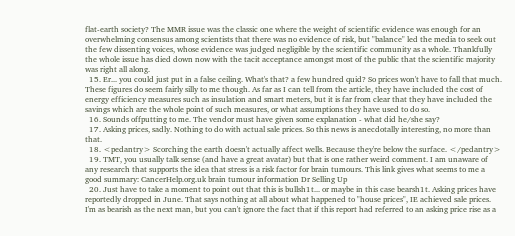flat-earth society? The MMR issue was the classic one where the weight of scientific evidence was enough for an overwhelming consensus among scientists that there was no evidence of risk, but "balance" led the media to seek out the few dissenting voices, whose evidence was judged negligible by the scientific community as a whole. Thankfully the whole issue has died down now with the tacit acceptance amongst most of the public that the scientific majority was right all along.
  15. Er... you could just put in a false ceiling. What's that? a few hundred quid? So prices won't have to fall that much. These figures do seem fairly silly to me though. As far as I can tell from the article, they have included the cost of energy efficiency measures such as insulation and smart meters, but it is far from clear that they have included the savings which are the whole point of such measures, or what assumptions they have used to do so.
  16. Sounds offputting to me. The vendor must have given some explanation - what did he/she say?
  17. Asking prices, sadly. Nothing to do with actual sale prices. So this news is anecdotally interesting, no more than that.
  18. <pedantry> Scorching the earth doesn't actually affect wells. Because they're below the surface. </pedantry>
  19. TMT, you usually talk sense (and have a great avatar) but that is one rather weird comment. I am unaware of any research that supports the idea that stress is a risk factor for brain tumours. This link gives what seems to me a good summary: CancerHelp.org.uk brain tumour information Dr Selling Up
  20. Just have to take a moment to point out that this is bullsh1t... or maybe in this case bearsh1t. Asking prices have reportedly dropped in June. That says nothing at all about what happened to "house prices", IE achieved sale prices. I'm as bearish as the next man, but you can't ignore the fact that if this report had referred to an asking price rise as a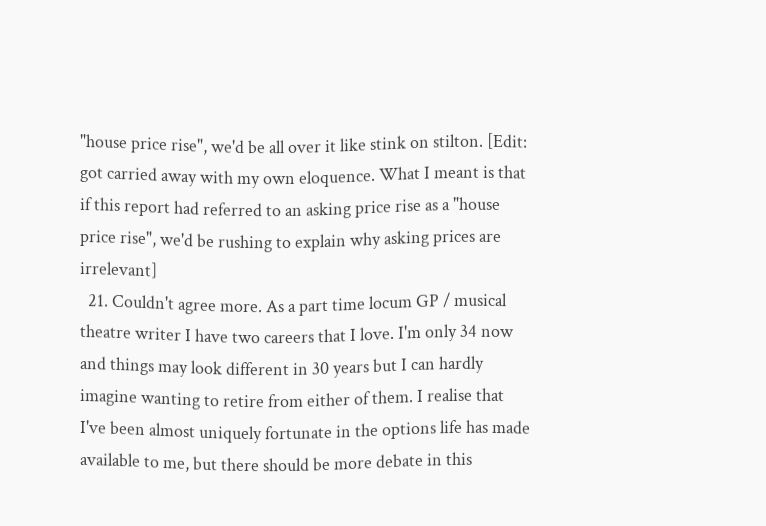"house price rise", we'd be all over it like stink on stilton. [Edit: got carried away with my own eloquence. What I meant is that if this report had referred to an asking price rise as a "house price rise", we'd be rushing to explain why asking prices are irrelevant]
  21. Couldn't agree more. As a part time locum GP / musical theatre writer I have two careers that I love. I'm only 34 now and things may look different in 30 years but I can hardly imagine wanting to retire from either of them. I realise that I've been almost uniquely fortunate in the options life has made available to me, but there should be more debate in this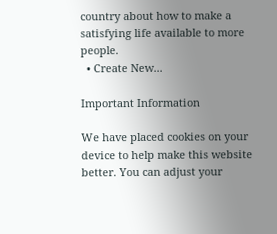country about how to make a satisfying life available to more people.
  • Create New...

Important Information

We have placed cookies on your device to help make this website better. You can adjust your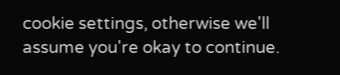cookie settings, otherwise we'll assume you're okay to continue.